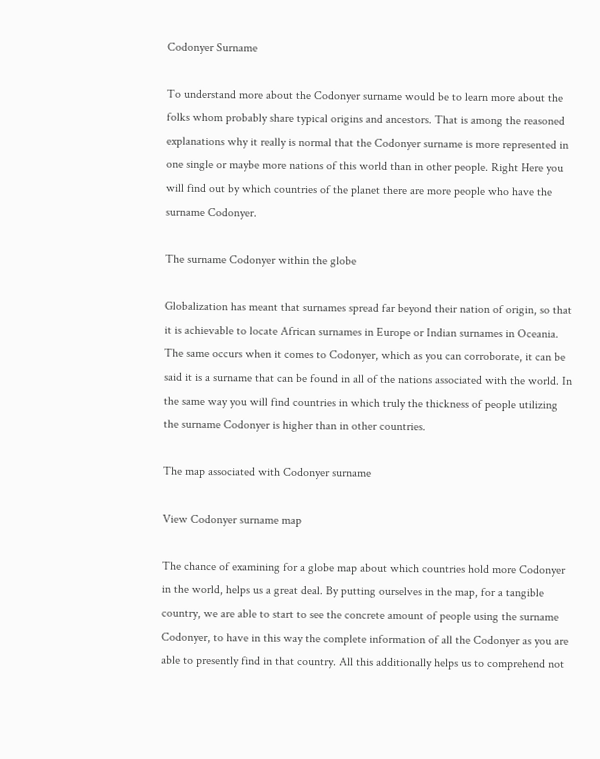Codonyer Surname

To understand more about the Codonyer surname would be to learn more about the folks whom probably share typical origins and ancestors. That is among the reasoned explanations why it really is normal that the Codonyer surname is more represented in one single or maybe more nations of this world than in other people. Right Here you will find out by which countries of the planet there are more people who have the surname Codonyer.

The surname Codonyer within the globe

Globalization has meant that surnames spread far beyond their nation of origin, so that it is achievable to locate African surnames in Europe or Indian surnames in Oceania. The same occurs when it comes to Codonyer, which as you can corroborate, it can be said it is a surname that can be found in all of the nations associated with the world. In the same way you will find countries in which truly the thickness of people utilizing the surname Codonyer is higher than in other countries.

The map associated with Codonyer surname

View Codonyer surname map

The chance of examining for a globe map about which countries hold more Codonyer in the world, helps us a great deal. By putting ourselves in the map, for a tangible country, we are able to start to see the concrete amount of people using the surname Codonyer, to have in this way the complete information of all the Codonyer as you are able to presently find in that country. All this additionally helps us to comprehend not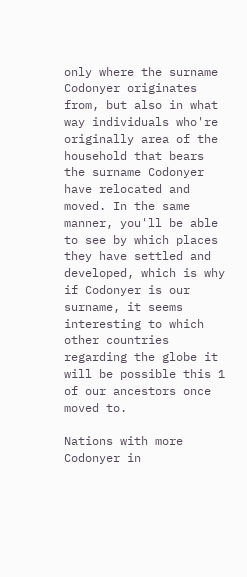only where the surname Codonyer originates from, but also in what way individuals who're originally area of the household that bears the surname Codonyer have relocated and moved. In the same manner, you'll be able to see by which places they have settled and developed, which is why if Codonyer is our surname, it seems interesting to which other countries regarding the globe it will be possible this 1 of our ancestors once moved to.

Nations with more Codonyer in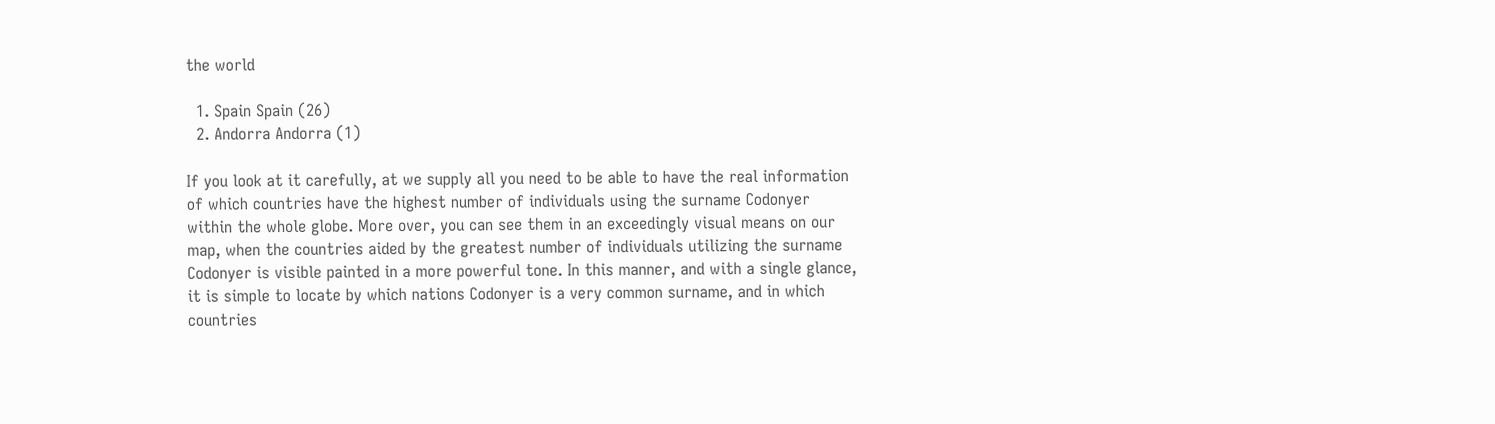the world

  1. Spain Spain (26)
  2. Andorra Andorra (1)

If you look at it carefully, at we supply all you need to be able to have the real information of which countries have the highest number of individuals using the surname Codonyer within the whole globe. More over, you can see them in an exceedingly visual means on our map, when the countries aided by the greatest number of individuals utilizing the surname Codonyer is visible painted in a more powerful tone. In this manner, and with a single glance, it is simple to locate by which nations Codonyer is a very common surname, and in which countries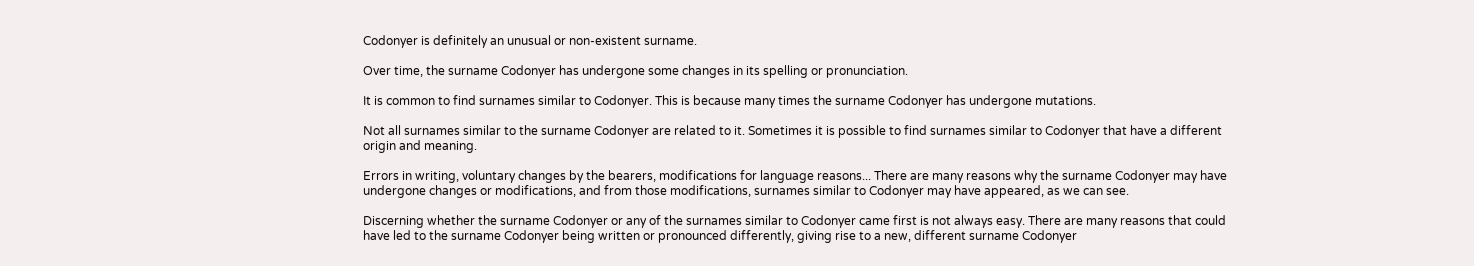Codonyer is definitely an unusual or non-existent surname.

Over time, the surname Codonyer has undergone some changes in its spelling or pronunciation.

It is common to find surnames similar to Codonyer. This is because many times the surname Codonyer has undergone mutations.

Not all surnames similar to the surname Codonyer are related to it. Sometimes it is possible to find surnames similar to Codonyer that have a different origin and meaning.

Errors in writing, voluntary changes by the bearers, modifications for language reasons... There are many reasons why the surname Codonyer may have undergone changes or modifications, and from those modifications, surnames similar to Codonyer may have appeared, as we can see.

Discerning whether the surname Codonyer or any of the surnames similar to Codonyer came first is not always easy. There are many reasons that could have led to the surname Codonyer being written or pronounced differently, giving rise to a new, different surname Codonyer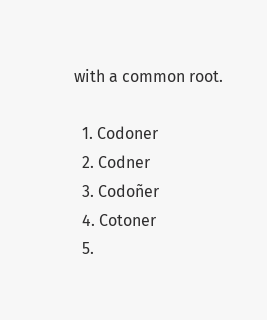with a common root.

  1. Codoner
  2. Codner
  3. Codoñer
  4. Cotoner
  5.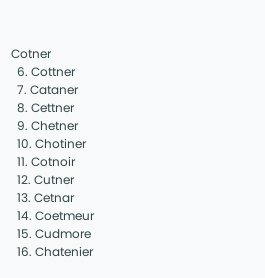Cotner
  6. Cottner
  7. Cataner
  8. Cettner
  9. Chetner
  10. Chotiner
  11. Cotnoir
  12. Cutner
  13. Cetnar
  14. Coetmeur
  15. Cudmore
  16. Chatenier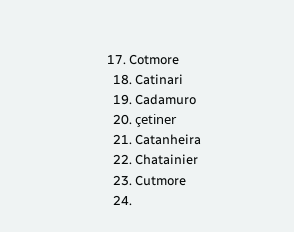17. Cotmore
  18. Catinari
  19. Cadamuro
  20. çetiner
  21. Catanheira
  22. Chatainier
  23. Cutmore
  24.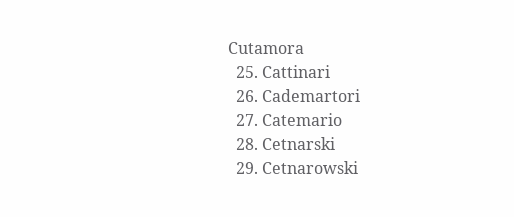Cutamora
  25. Cattinari
  26. Cademartori
  27. Catemario
  28. Cetnarski
  29. Cetnarowski